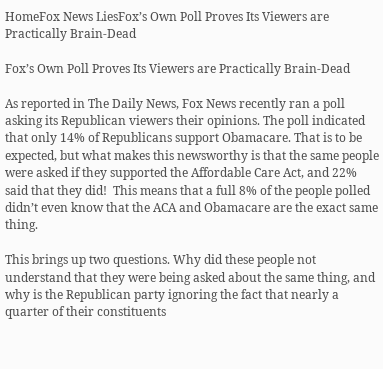HomeFox News LiesFox’s Own Poll Proves Its Viewers are Practically Brain-Dead

Fox’s Own Poll Proves Its Viewers are Practically Brain-Dead

As reported in The Daily News, Fox News recently ran a poll asking its Republican viewers their opinions. The poll indicated that only 14% of Republicans support Obamacare. That is to be expected, but what makes this newsworthy is that the same people were asked if they supported the Affordable Care Act, and 22% said that they did!  This means that a full 8% of the people polled didn’t even know that the ACA and Obamacare are the exact same thing.

This brings up two questions. Why did these people not understand that they were being asked about the same thing, and why is the Republican party ignoring the fact that nearly a quarter of their constituents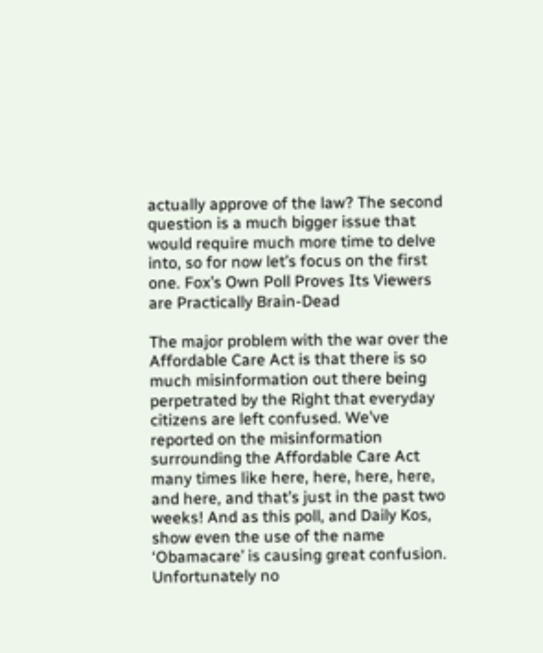actually approve of the law? The second question is a much bigger issue that would require much more time to delve into, so for now let’s focus on the first one. Fox’s Own Poll Proves Its Viewers are Practically Brain-Dead

The major problem with the war over the Affordable Care Act is that there is so much misinformation out there being perpetrated by the Right that everyday citizens are left confused. We’ve reported on the misinformation surrounding the Affordable Care Act many times like here, here, here, here, and here, and that’s just in the past two weeks! And as this poll, and Daily Kos, show even the use of the name ‘Obamacare’ is causing great confusion.  Unfortunately no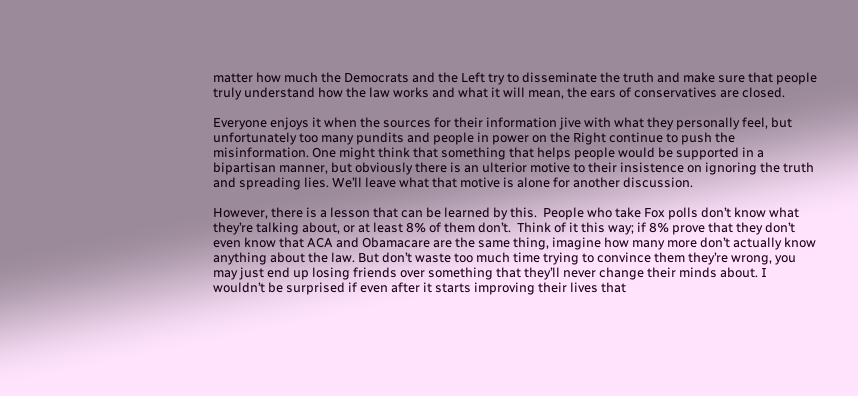matter how much the Democrats and the Left try to disseminate the truth and make sure that people truly understand how the law works and what it will mean, the ears of conservatives are closed.

Everyone enjoys it when the sources for their information jive with what they personally feel, but unfortunately too many pundits and people in power on the Right continue to push the misinformation. One might think that something that helps people would be supported in a bipartisan manner, but obviously there is an ulterior motive to their insistence on ignoring the truth and spreading lies. We’ll leave what that motive is alone for another discussion.

However, there is a lesson that can be learned by this.  People who take Fox polls don’t know what they’re talking about, or at least 8% of them don’t.  Think of it this way; if 8% prove that they don’t even know that ACA and Obamacare are the same thing, imagine how many more don’t actually know anything about the law. But don’t waste too much time trying to convince them they’re wrong, you may just end up losing friends over something that they’ll never change their minds about. I wouldn’t be surprised if even after it starts improving their lives that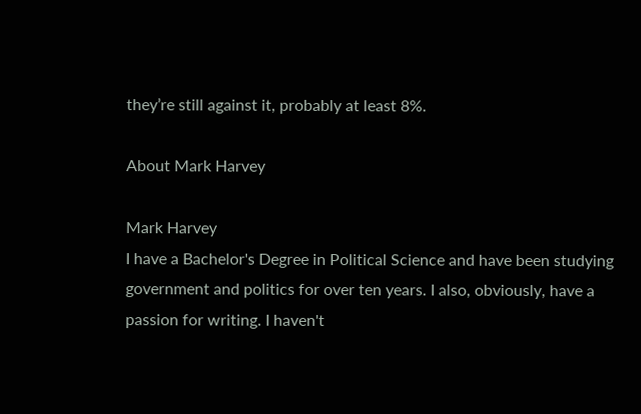they’re still against it, probably at least 8%.

About Mark Harvey

Mark Harvey
I have a Bachelor's Degree in Political Science and have been studying government and politics for over ten years. I also, obviously, have a passion for writing. I haven't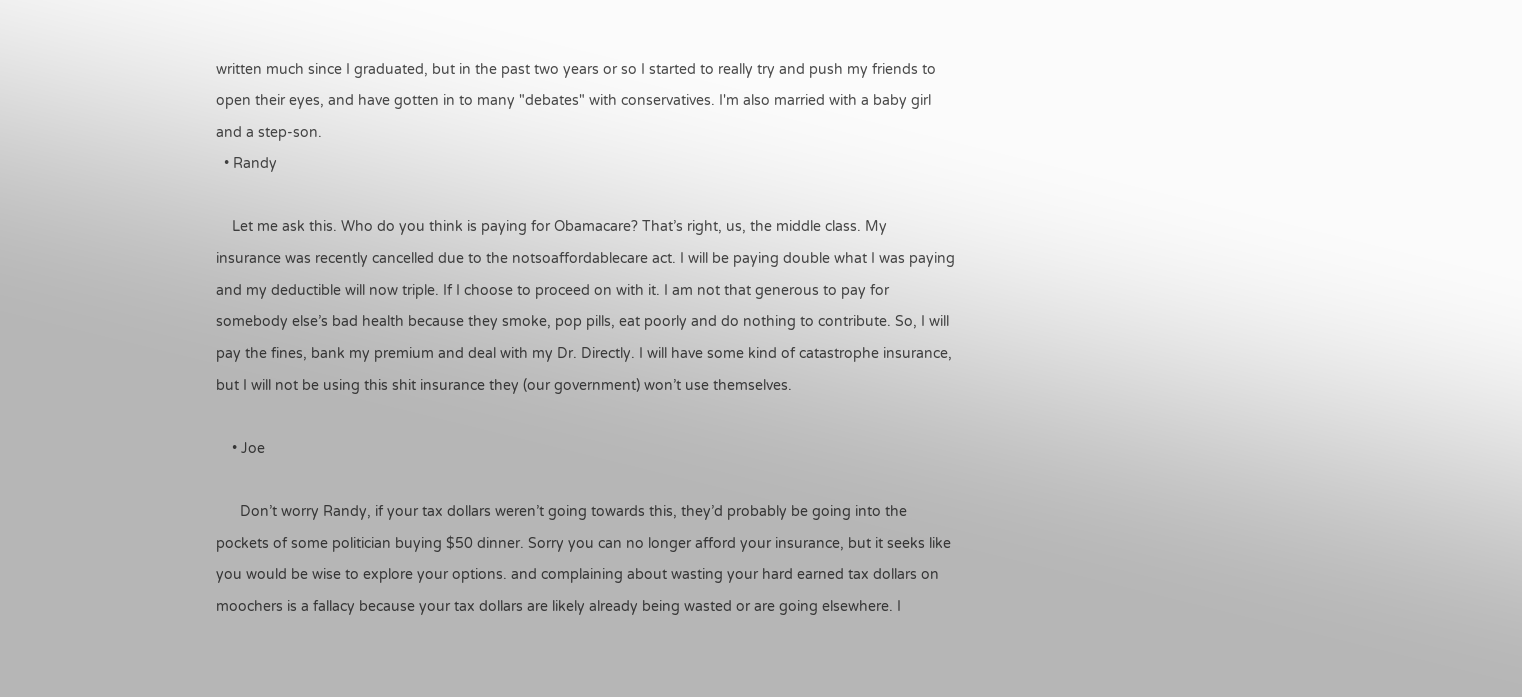written much since I graduated, but in the past two years or so I started to really try and push my friends to open their eyes, and have gotten in to many "debates" with conservatives. I'm also married with a baby girl and a step-son.
  • Randy

    Let me ask this. Who do you think is paying for Obamacare? That’s right, us, the middle class. My insurance was recently cancelled due to the notsoaffordablecare act. I will be paying double what I was paying and my deductible will now triple. If I choose to proceed on with it. I am not that generous to pay for somebody else’s bad health because they smoke, pop pills, eat poorly and do nothing to contribute. So, I will pay the fines, bank my premium and deal with my Dr. Directly. I will have some kind of catastrophe insurance, but I will not be using this shit insurance they (our government) won’t use themselves.

    • Joe

      Don’t worry Randy, if your tax dollars weren’t going towards this, they’d probably be going into the pockets of some politician buying $50 dinner. Sorry you can no longer afford your insurance, but it seeks like you would be wise to explore your options. and complaining about wasting your hard earned tax dollars on moochers is a fallacy because your tax dollars are likely already being wasted or are going elsewhere. I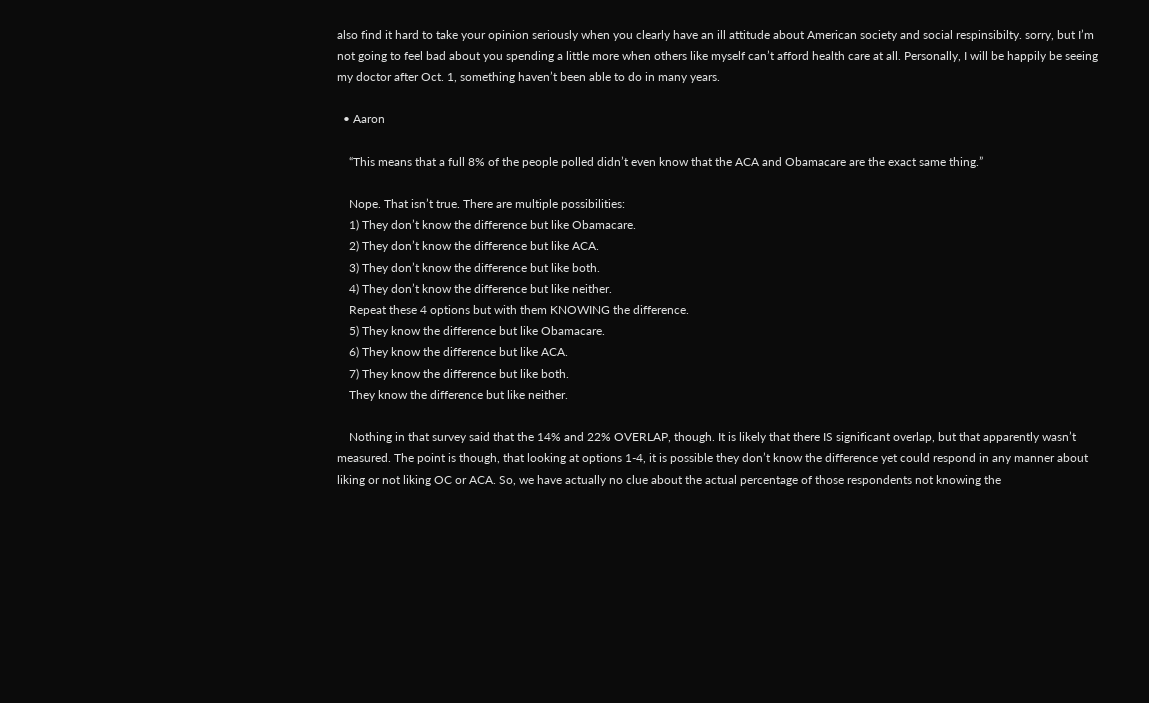also find it hard to take your opinion seriously when you clearly have an ill attitude about American society and social respinsibilty. sorry, but I’m not going to feel bad about you spending a little more when others like myself can’t afford health care at all. Personally, I will be happily be seeing my doctor after Oct. 1, something haven’t been able to do in many years.

  • Aaron

    “This means that a full 8% of the people polled didn’t even know that the ACA and Obamacare are the exact same thing.”

    Nope. That isn’t true. There are multiple possibilities:
    1) They don’t know the difference but like Obamacare.
    2) They don’t know the difference but like ACA.
    3) They don’t know the difference but like both.
    4) They don’t know the difference but like neither.
    Repeat these 4 options but with them KNOWING the difference.
    5) They know the difference but like Obamacare.
    6) They know the difference but like ACA.
    7) They know the difference but like both.
    They know the difference but like neither.

    Nothing in that survey said that the 14% and 22% OVERLAP, though. It is likely that there IS significant overlap, but that apparently wasn’t measured. The point is though, that looking at options 1-4, it is possible they don’t know the difference yet could respond in any manner about liking or not liking OC or ACA. So, we have actually no clue about the actual percentage of those respondents not knowing the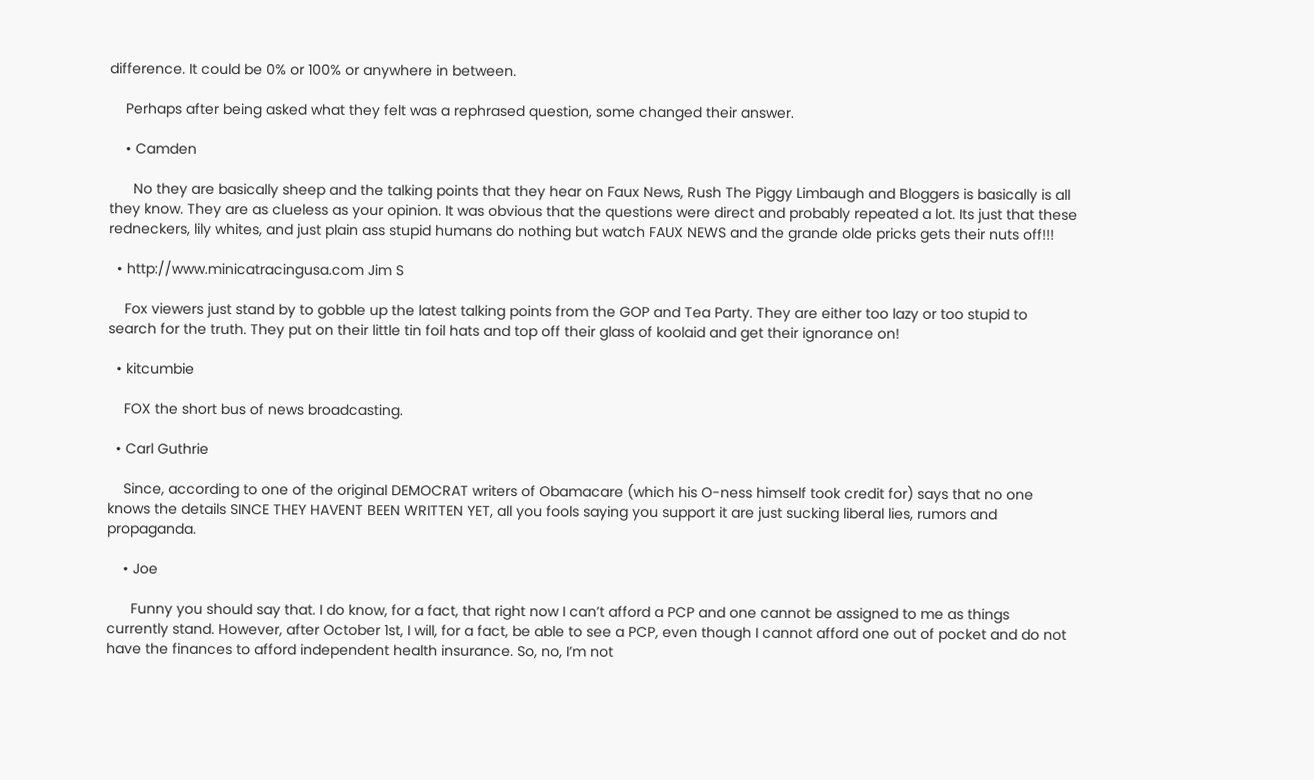difference. It could be 0% or 100% or anywhere in between.

    Perhaps after being asked what they felt was a rephrased question, some changed their answer.

    • Camden

      No they are basically sheep and the talking points that they hear on Faux News, Rush The Piggy Limbaugh and Bloggers is basically is all they know. They are as clueless as your opinion. It was obvious that the questions were direct and probably repeated a lot. Its just that these redneckers, lily whites, and just plain ass stupid humans do nothing but watch FAUX NEWS and the grande olde pricks gets their nuts off!!!

  • http://www.minicatracingusa.com Jim S

    Fox viewers just stand by to gobble up the latest talking points from the GOP and Tea Party. They are either too lazy or too stupid to search for the truth. They put on their little tin foil hats and top off their glass of koolaid and get their ignorance on!

  • kitcumbie

    FOX the short bus of news broadcasting.

  • Carl Guthrie

    Since, according to one of the original DEMOCRAT writers of Obamacare (which his O-ness himself took credit for) says that no one knows the details SINCE THEY HAVENT BEEN WRITTEN YET, all you fools saying you support it are just sucking liberal lies, rumors and propaganda.

    • Joe

      Funny you should say that. I do know, for a fact, that right now I can’t afford a PCP and one cannot be assigned to me as things currently stand. However, after October 1st, I will, for a fact, be able to see a PCP, even though I cannot afford one out of pocket and do not have the finances to afford independent health insurance. So, no, I’m not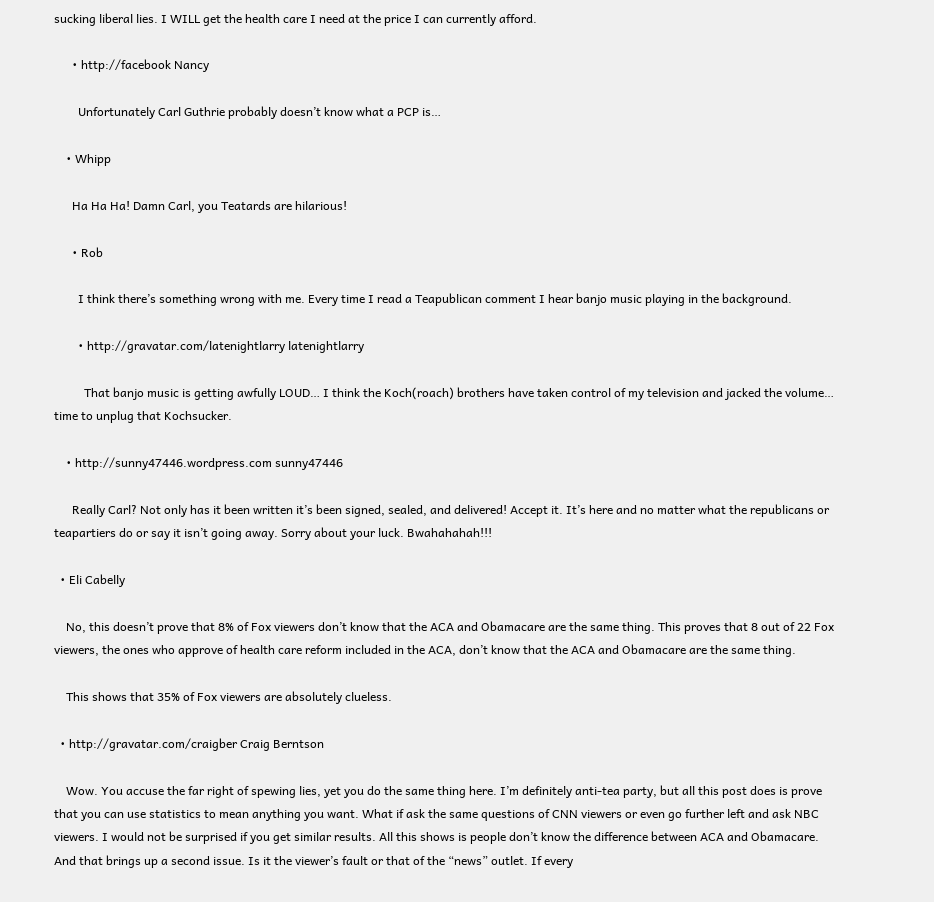sucking liberal lies. I WILL get the health care I need at the price I can currently afford.

      • http://facebook Nancy

        Unfortunately Carl Guthrie probably doesn’t know what a PCP is…

    • Whipp

      Ha Ha Ha! Damn Carl, you Teatards are hilarious!

      • Rob

        I think there’s something wrong with me. Every time I read a Teapublican comment I hear banjo music playing in the background.

        • http://gravatar.com/latenightlarry latenightlarry

          That banjo music is getting awfully LOUD… I think the Koch(roach) brothers have taken control of my television and jacked the volume… time to unplug that Kochsucker.

    • http://sunny47446.wordpress.com sunny47446

      Really Carl? Not only has it been written it’s been signed, sealed, and delivered! Accept it. It’s here and no matter what the republicans or teapartiers do or say it isn’t going away. Sorry about your luck. Bwahahahah!!!

  • Eli Cabelly

    No, this doesn’t prove that 8% of Fox viewers don’t know that the ACA and Obamacare are the same thing. This proves that 8 out of 22 Fox viewers, the ones who approve of health care reform included in the ACA, don’t know that the ACA and Obamacare are the same thing.

    This shows that 35% of Fox viewers are absolutely clueless.

  • http://gravatar.com/craigber Craig Berntson

    Wow. You accuse the far right of spewing lies, yet you do the same thing here. I’m definitely anti-tea party, but all this post does is prove that you can use statistics to mean anything you want. What if ask the same questions of CNN viewers or even go further left and ask NBC viewers. I would not be surprised if you get similar results. All this shows is people don’t know the difference between ACA and Obamacare. And that brings up a second issue. Is it the viewer’s fault or that of the “news” outlet. If every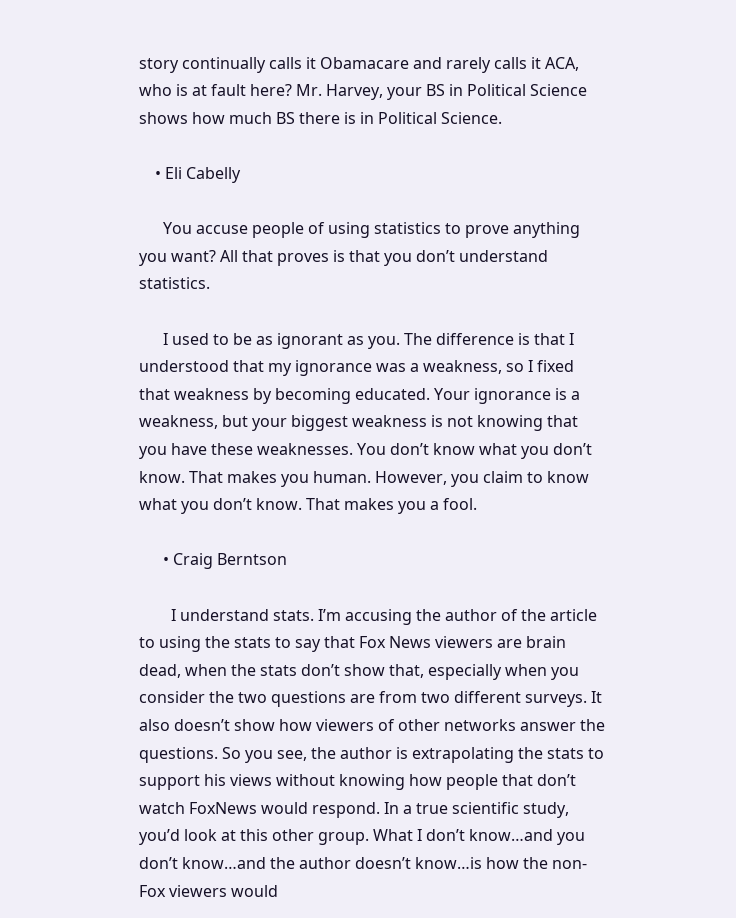story continually calls it Obamacare and rarely calls it ACA, who is at fault here? Mr. Harvey, your BS in Political Science shows how much BS there is in Political Science.

    • Eli Cabelly

      You accuse people of using statistics to prove anything you want? All that proves is that you don’t understand statistics.

      I used to be as ignorant as you. The difference is that I understood that my ignorance was a weakness, so I fixed that weakness by becoming educated. Your ignorance is a weakness, but your biggest weakness is not knowing that you have these weaknesses. You don’t know what you don’t know. That makes you human. However, you claim to know what you don’t know. That makes you a fool.

      • Craig Berntson

        I understand stats. I’m accusing the author of the article to using the stats to say that Fox News viewers are brain dead, when the stats don’t show that, especially when you consider the two questions are from two different surveys. It also doesn’t show how viewers of other networks answer the questions. So you see, the author is extrapolating the stats to support his views without knowing how people that don’t watch FoxNews would respond. In a true scientific study, you’d look at this other group. What I don’t know…and you don’t know…and the author doesn’t know…is how the non-Fox viewers would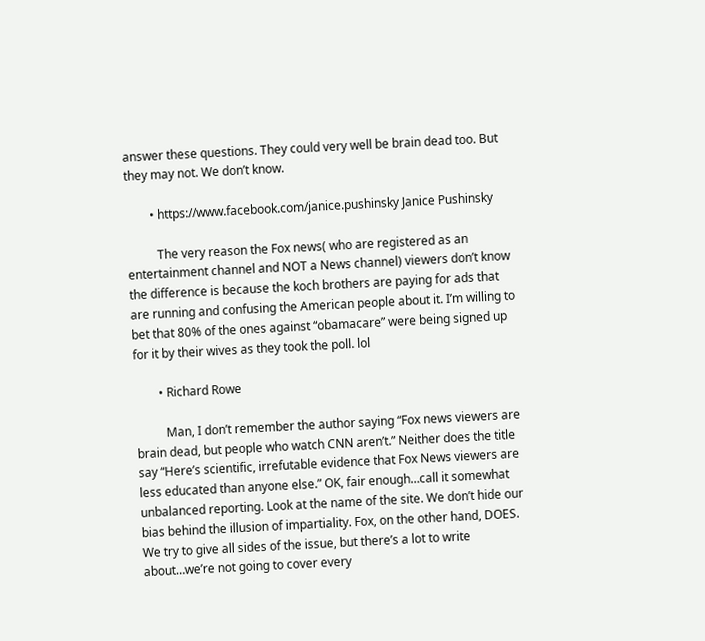answer these questions. They could very well be brain dead too. But they may not. We don’t know.

        • https://www.facebook.com/janice.pushinsky Janice Pushinsky

          The very reason the Fox news( who are registered as an entertainment channel and NOT a News channel) viewers don’t know the difference is because the koch brothers are paying for ads that are running and confusing the American people about it. I’m willing to bet that 80% of the ones against “obamacare” were being signed up for it by their wives as they took the poll. lol

        • Richard Rowe

          Man, I don’t remember the author saying “Fox news viewers are brain dead, but people who watch CNN aren’t.” Neither does the title say “Here’s scientific, irrefutable evidence that Fox News viewers are less educated than anyone else.” OK, fair enough…call it somewhat unbalanced reporting. Look at the name of the site. We don’t hide our bias behind the illusion of impartiality. Fox, on the other hand, DOES. We try to give all sides of the issue, but there’s a lot to write about…we’re not going to cover every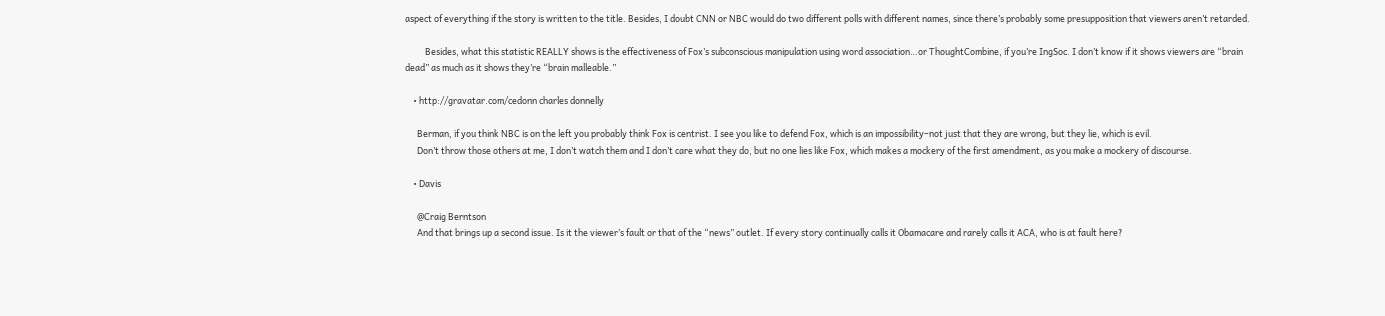aspect of everything if the story is written to the title. Besides, I doubt CNN or NBC would do two different polls with different names, since there’s probably some presupposition that viewers aren’t retarded.

          Besides, what this statistic REALLY shows is the effectiveness of Fox’s subconscious manipulation using word association…or ThoughtCombine, if you’re IngSoc. I don’t know if it shows viewers are “brain dead” as much as it shows they’re “brain malleable.”

    • http://gravatar.com/cedonn charles donnelly

      Berman, if you think NBC is on the left you probably think Fox is centrist. I see you like to defend Fox, which is an impossibility–not just that they are wrong, but they lie, which is evil.
      Don’t throw those others at me, I don’t watch them and I don’t care what they do, but no one lies like Fox, which makes a mockery of the first amendment, as you make a mockery of discourse.

    • Davis

      @Craig Berntson
      And that brings up a second issue. Is it the viewer’s fault or that of the “news” outlet. If every story continually calls it Obamacare and rarely calls it ACA, who is at fault here?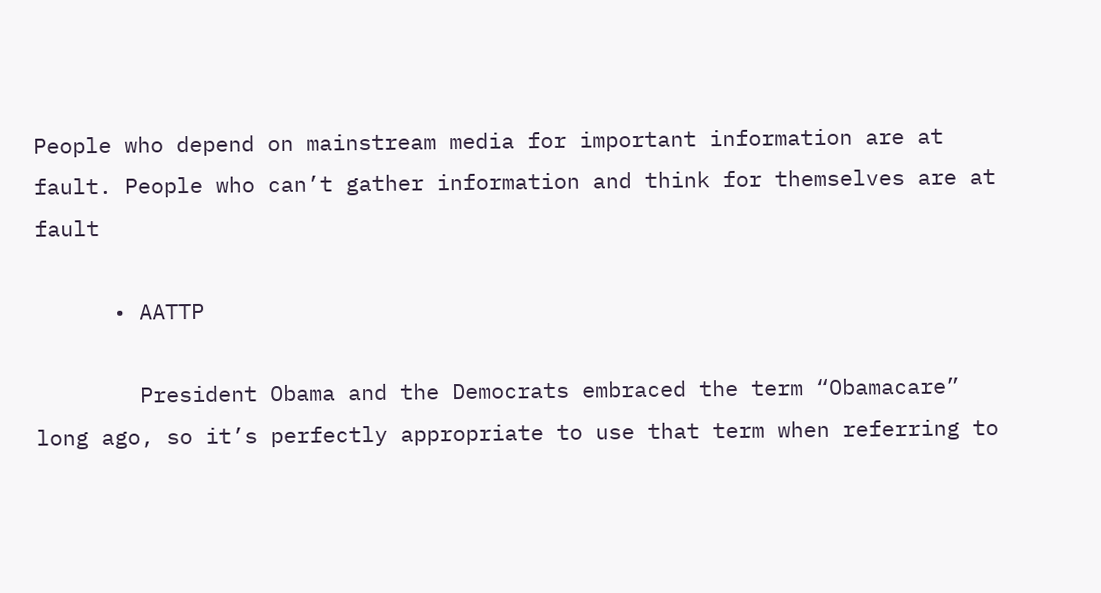People who depend on mainstream media for important information are at fault. People who can’t gather information and think for themselves are at fault

      • AATTP

        President Obama and the Democrats embraced the term “Obamacare” long ago, so it’s perfectly appropriate to use that term when referring to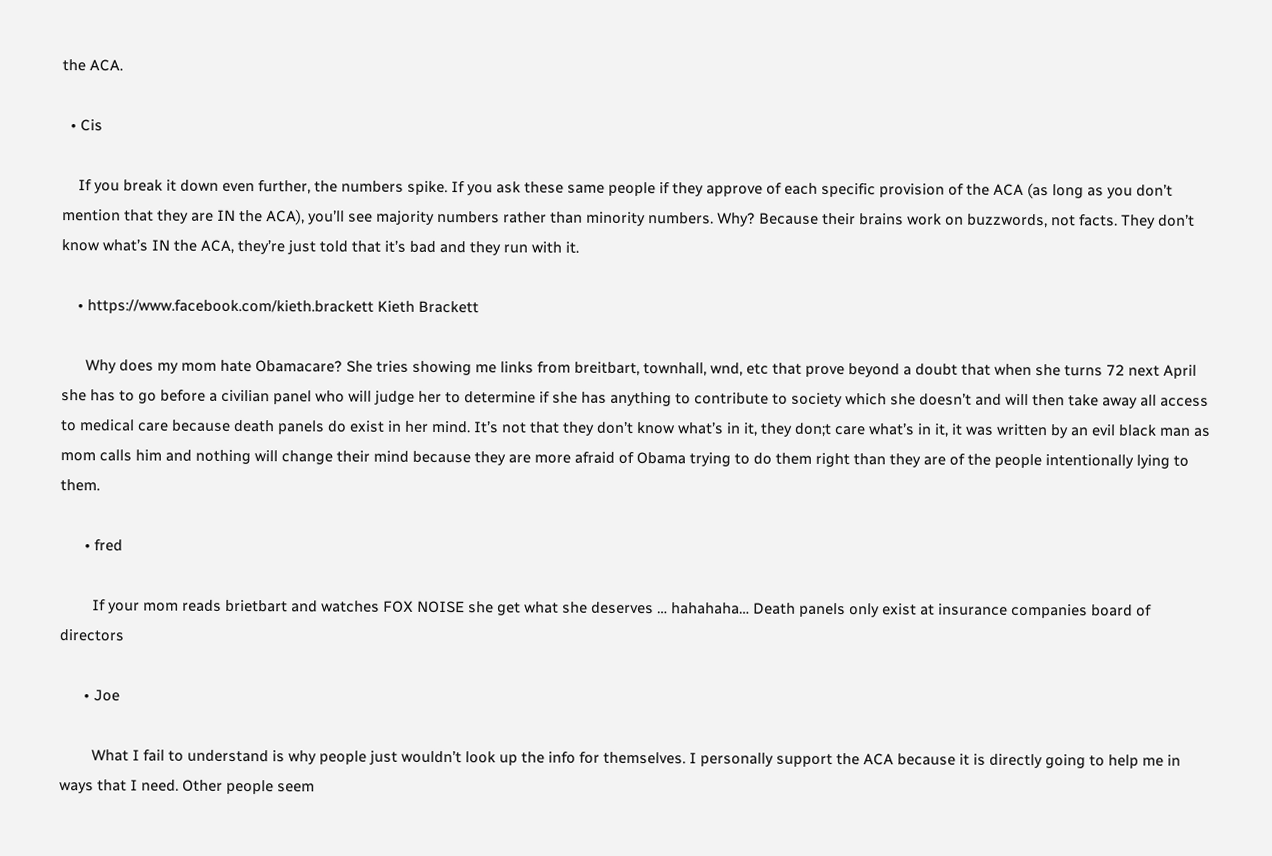the ACA.

  • Cis

    If you break it down even further, the numbers spike. If you ask these same people if they approve of each specific provision of the ACA (as long as you don’t mention that they are IN the ACA), you’ll see majority numbers rather than minority numbers. Why? Because their brains work on buzzwords, not facts. They don’t know what’s IN the ACA, they’re just told that it’s bad and they run with it.

    • https://www.facebook.com/kieth.brackett Kieth Brackett

      Why does my mom hate Obamacare? She tries showing me links from breitbart, townhall, wnd, etc that prove beyond a doubt that when she turns 72 next April she has to go before a civilian panel who will judge her to determine if she has anything to contribute to society which she doesn’t and will then take away all access to medical care because death panels do exist in her mind. It’s not that they don’t know what’s in it, they don;t care what’s in it, it was written by an evil black man as mom calls him and nothing will change their mind because they are more afraid of Obama trying to do them right than they are of the people intentionally lying to them.

      • fred

        If your mom reads brietbart and watches FOX NOISE she get what she deserves … hahahaha… Death panels only exist at insurance companies board of directors

      • Joe

        What I fail to understand is why people just wouldn’t look up the info for themselves. I personally support the ACA because it is directly going to help me in ways that I need. Other people seem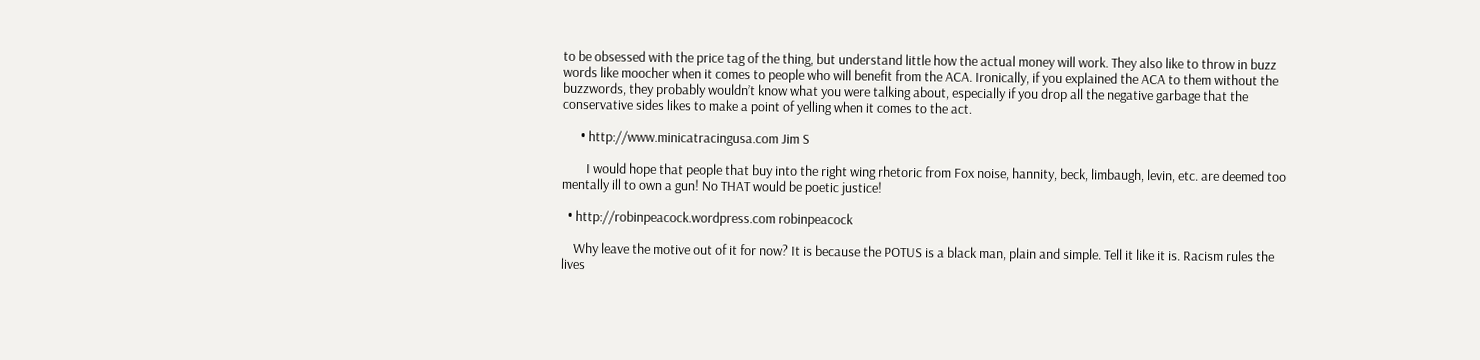to be obsessed with the price tag of the thing, but understand little how the actual money will work. They also like to throw in buzz words like moocher when it comes to people who will benefit from the ACA. Ironically, if you explained the ACA to them without the buzzwords, they probably wouldn’t know what you were talking about, especially if you drop all the negative garbage that the conservative sides likes to make a point of yelling when it comes to the act.

      • http://www.minicatracingusa.com Jim S

        I would hope that people that buy into the right wing rhetoric from Fox noise, hannity, beck, limbaugh, levin, etc. are deemed too mentally ill to own a gun! No THAT would be poetic justice!

  • http://robinpeacock.wordpress.com robinpeacock

    Why leave the motive out of it for now? It is because the POTUS is a black man, plain and simple. Tell it like it is. Racism rules the lives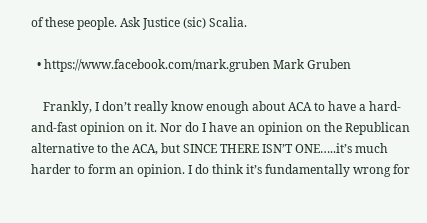of these people. Ask Justice (sic) Scalia.

  • https://www.facebook.com/mark.gruben Mark Gruben

    Frankly, I don’t really know enough about ACA to have a hard-and-fast opinion on it. Nor do I have an opinion on the Republican alternative to the ACA, but SINCE THERE ISN’T ONE…..it’s much harder to form an opinion. I do think it’s fundamentally wrong for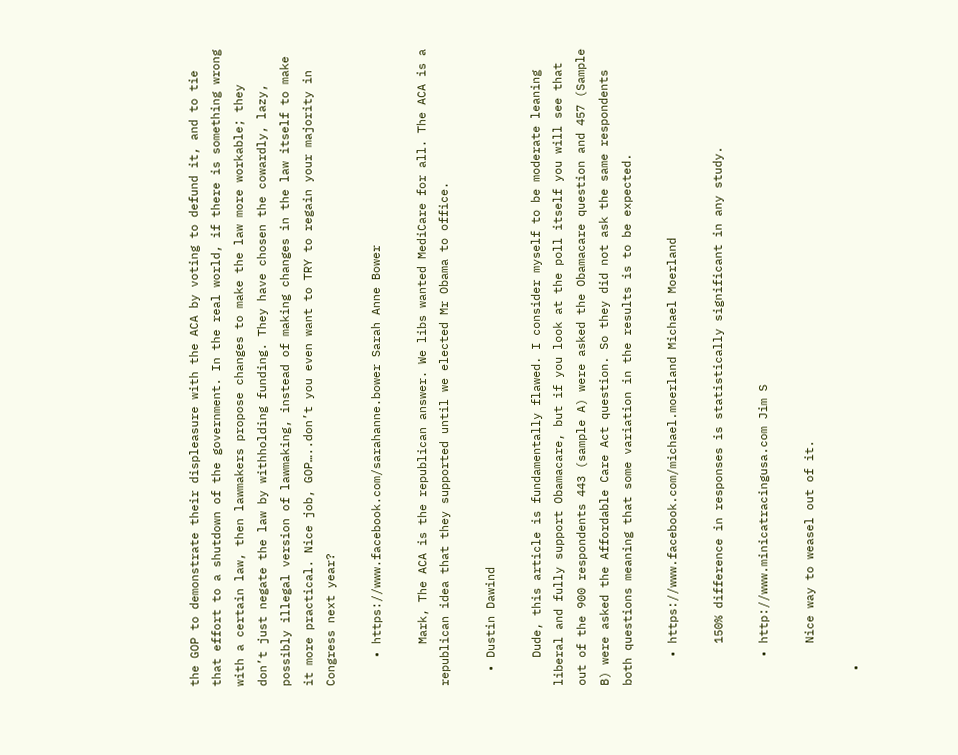the GOP to demonstrate their displeasure with the ACA by voting to defund it, and to tie that effort to a shutdown of the government. In the real world, if there is something wrong with a certain law, then lawmakers propose changes to make the law more workable; they don’t just negate the law by withholding funding. They have chosen the cowardly, lazy, possibly illegal version of lawmaking, instead of making changes in the law itself to make it more practical. Nice job, GOP…..don’t you even want to TRY to regain your majority in Congress next year?

    • https://www.facebook.com/sarahanne.bower Sarah Anne Bower

      Mark, The ACA is the republican answer. We libs wanted MediCare for all. The ACA is a republican idea that they supported until we elected Mr Obama to office.

  • Dustin Dawind

    Dude, this article is fundamentally flawed. I consider myself to be moderate leaning liberal and fully support Obamacare, but if you look at the poll itself you will see that out of the 900 respondents 443 (sample A) were asked the Obamacare question and 457 (Sample B) were asked the Affordable Care Act question. So they did not ask the same respondents both questions meaning that some variation in the results is to be expected.

    • https://www.facebook.com/michael.moerland Michael Moerland

      150% difference in responses is statistically significant in any study.

    • http://www.minicatracingusa.com Jim S

      Nice way to weasel out of it.

  •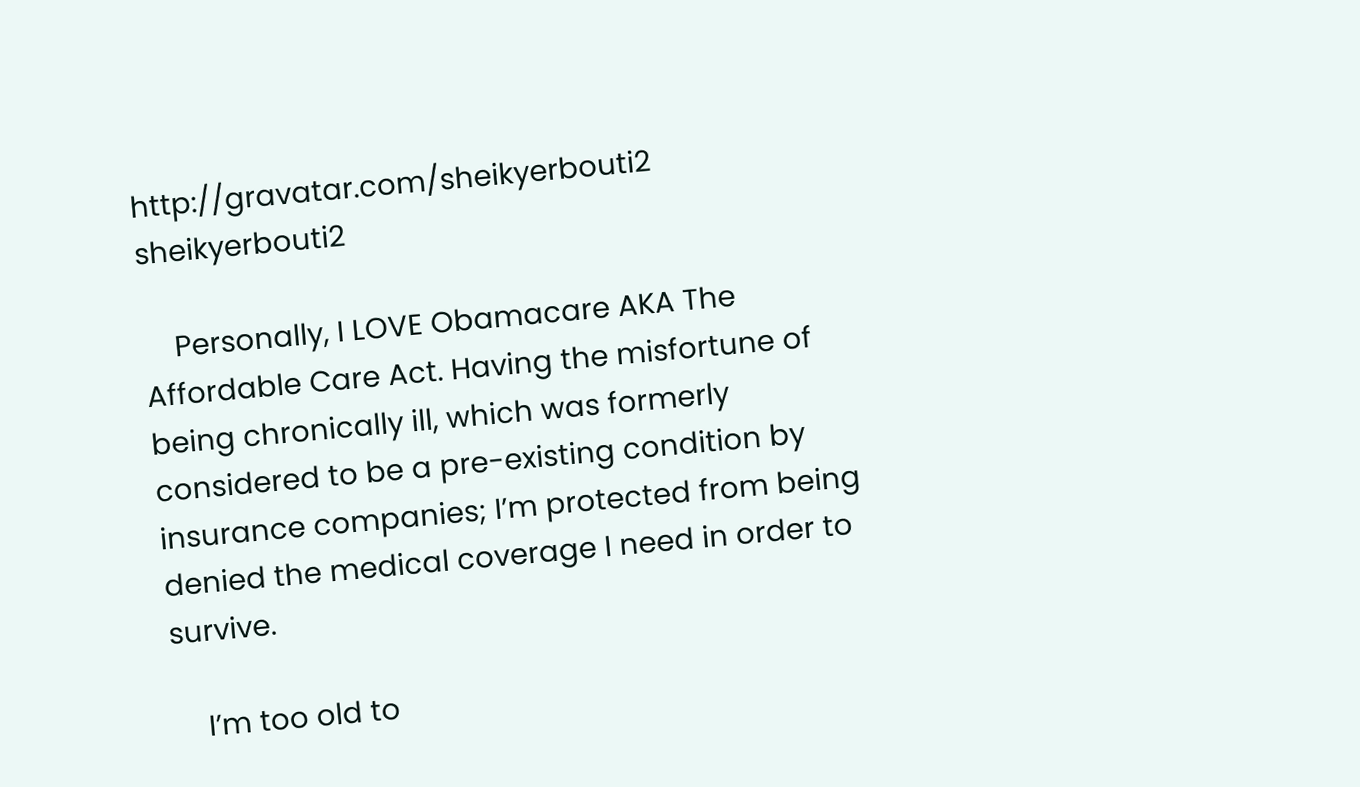http://gravatar.com/sheikyerbouti2 sheikyerbouti2

    Personally, I LOVE Obamacare AKA The Affordable Care Act. Having the misfortune of being chronically ill, which was formerly considered to be a pre-existing condition by insurance companies; I’m protected from being denied the medical coverage I need in order to survive.

    I’m too old to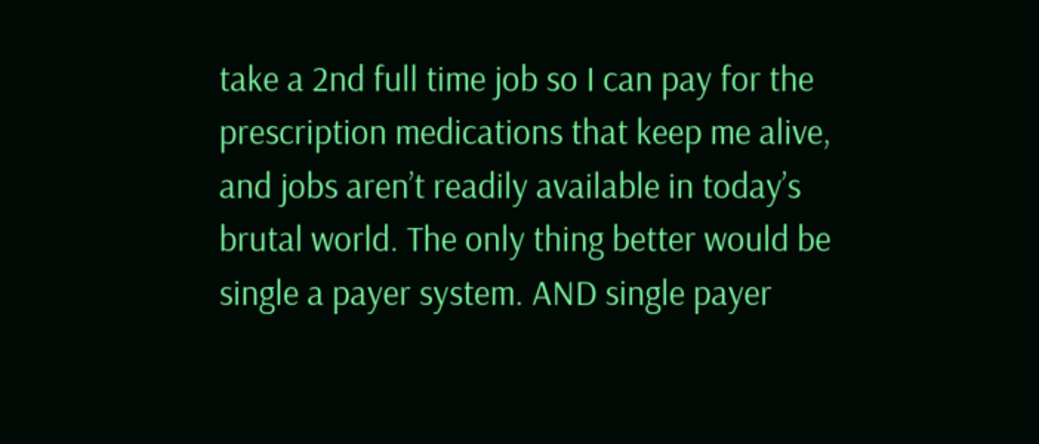take a 2nd full time job so I can pay for the prescription medications that keep me alive, and jobs aren’t readily available in today’s brutal world. The only thing better would be single a payer system. AND single payer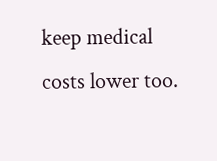keep medical costs lower too.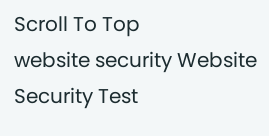Scroll To Top
website security Website Security Test